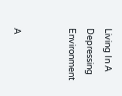Living In A Depressing Environment


A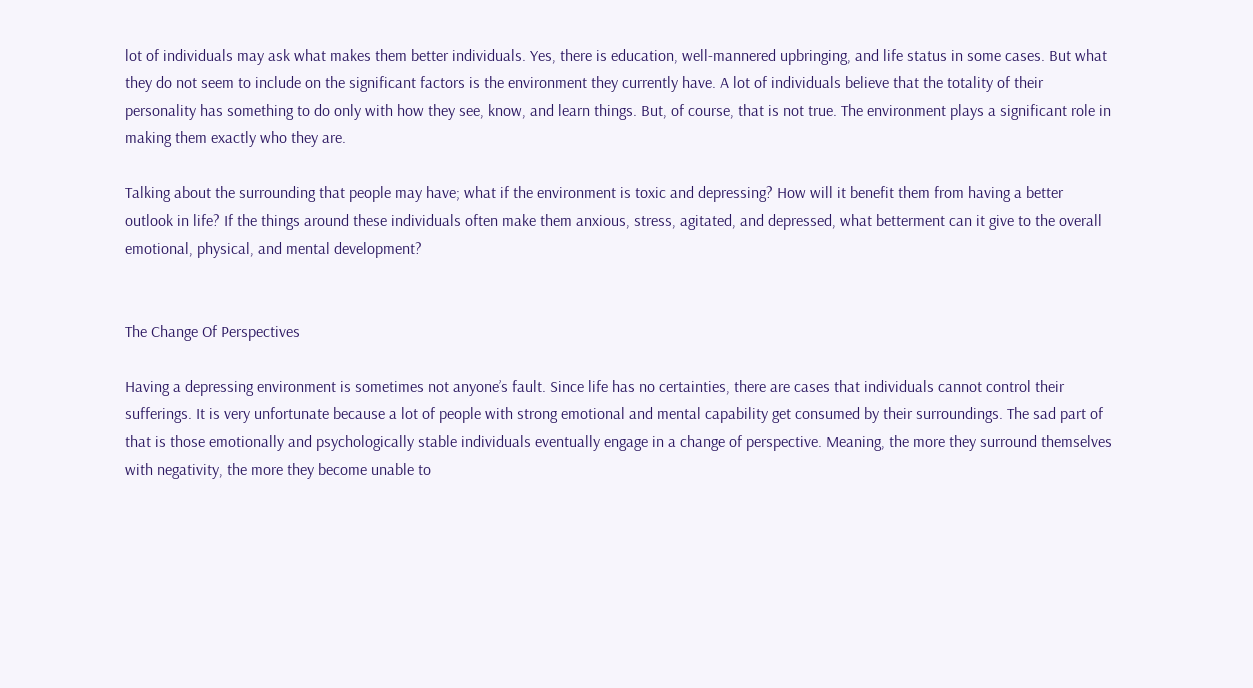lot of individuals may ask what makes them better individuals. Yes, there is education, well-mannered upbringing, and life status in some cases. But what they do not seem to include on the significant factors is the environment they currently have. A lot of individuals believe that the totality of their personality has something to do only with how they see, know, and learn things. But, of course, that is not true. The environment plays a significant role in making them exactly who they are.

Talking about the surrounding that people may have; what if the environment is toxic and depressing? How will it benefit them from having a better outlook in life? If the things around these individuals often make them anxious, stress, agitated, and depressed, what betterment can it give to the overall emotional, physical, and mental development?


The Change Of Perspectives

Having a depressing environment is sometimes not anyone’s fault. Since life has no certainties, there are cases that individuals cannot control their sufferings. It is very unfortunate because a lot of people with strong emotional and mental capability get consumed by their surroundings. The sad part of that is those emotionally and psychologically stable individuals eventually engage in a change of perspective. Meaning, the more they surround themselves with negativity, the more they become unable to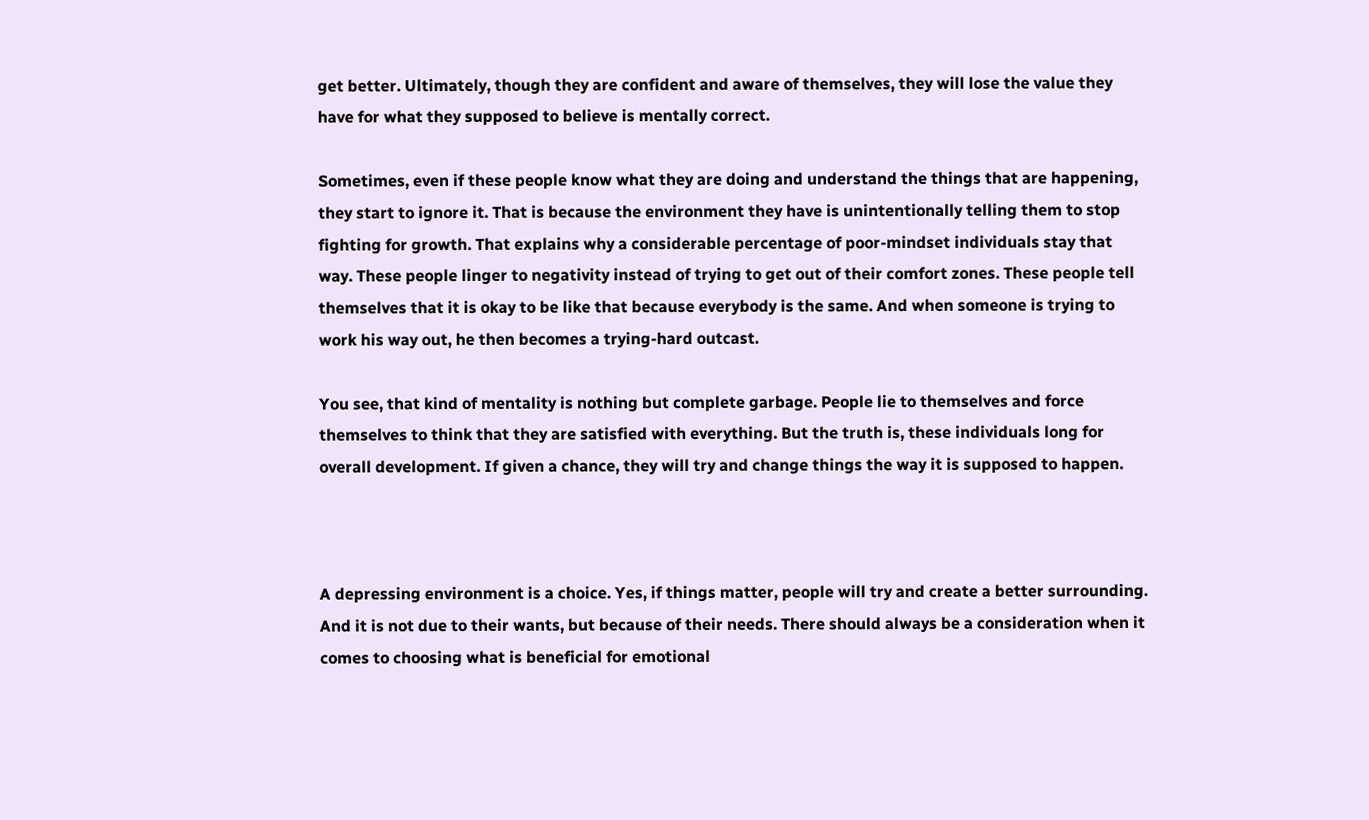get better. Ultimately, though they are confident and aware of themselves, they will lose the value they have for what they supposed to believe is mentally correct.

Sometimes, even if these people know what they are doing and understand the things that are happening, they start to ignore it. That is because the environment they have is unintentionally telling them to stop fighting for growth. That explains why a considerable percentage of poor-mindset individuals stay that way. These people linger to negativity instead of trying to get out of their comfort zones. These people tell themselves that it is okay to be like that because everybody is the same. And when someone is trying to work his way out, he then becomes a trying-hard outcast.

You see, that kind of mentality is nothing but complete garbage. People lie to themselves and force themselves to think that they are satisfied with everything. But the truth is, these individuals long for overall development. If given a chance, they will try and change things the way it is supposed to happen.



A depressing environment is a choice. Yes, if things matter, people will try and create a better surrounding. And it is not due to their wants, but because of their needs. There should always be a consideration when it comes to choosing what is beneficial for emotional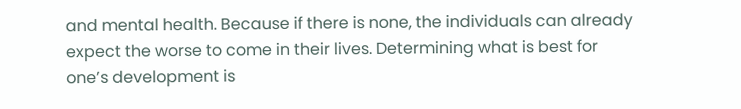and mental health. Because if there is none, the individuals can already expect the worse to come in their lives. Determining what is best for one’s development is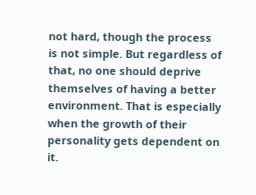not hard, though the process is not simple. But regardless of that, no one should deprive themselves of having a better environment. That is especially when the growth of their personality gets dependent on it.